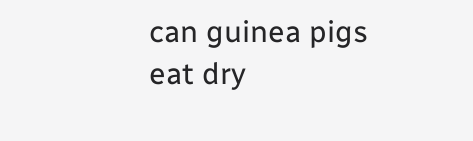can guinea pigs eat dry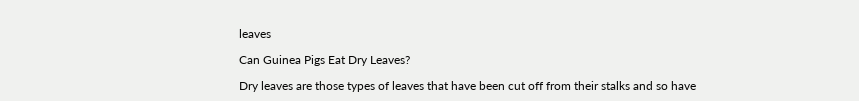leaves

Can Guinea Pigs Eat Dry Leaves?

Dry leaves are those types of leaves that have been cut off from their stalks and so have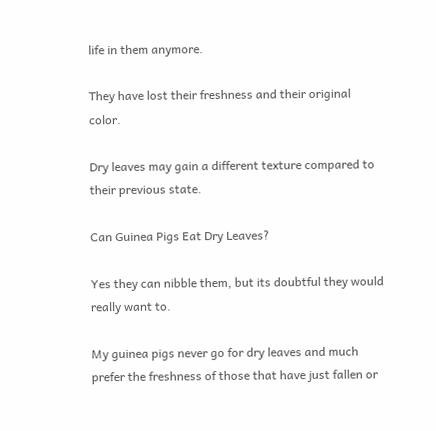life in them anymore.

They have lost their freshness and their original color.

Dry leaves may gain a different texture compared to their previous state.

Can Guinea Pigs Eat Dry Leaves?

Yes they can nibble them, but its doubtful they would really want to.

My guinea pigs never go for dry leaves and much prefer the freshness of those that have just fallen or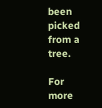been picked from a tree.

For more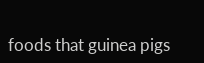foods that guinea pigs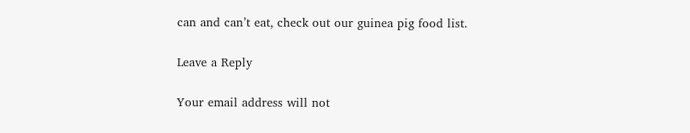can and can’t eat, check out our guinea pig food list.

Leave a Reply

Your email address will not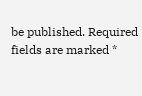be published. Required fields are marked *